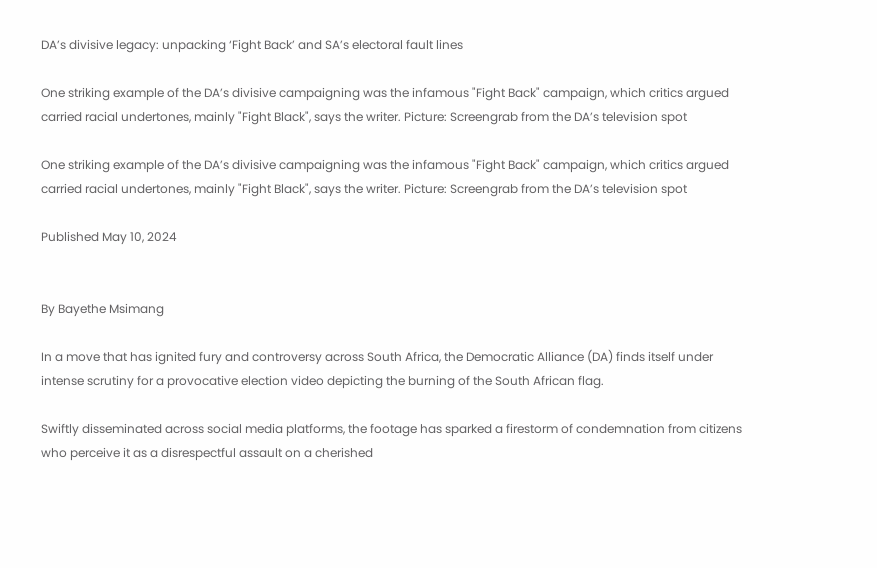DA’s divisive legacy: unpacking ‘Fight Back’ and SA’s electoral fault lines

One striking example of the DA’s divisive campaigning was the infamous "Fight Back" campaign, which critics argued carried racial undertones, mainly "Fight Black", says the writer. Picture: Screengrab from the DA’s television spot

One striking example of the DA’s divisive campaigning was the infamous "Fight Back" campaign, which critics argued carried racial undertones, mainly "Fight Black", says the writer. Picture: Screengrab from the DA’s television spot

Published May 10, 2024


By Bayethe Msimang

In a move that has ignited fury and controversy across South Africa, the Democratic Alliance (DA) finds itself under intense scrutiny for a provocative election video depicting the burning of the South African flag.

Swiftly disseminated across social media platforms, the footage has sparked a firestorm of condemnation from citizens who perceive it as a disrespectful assault on a cherished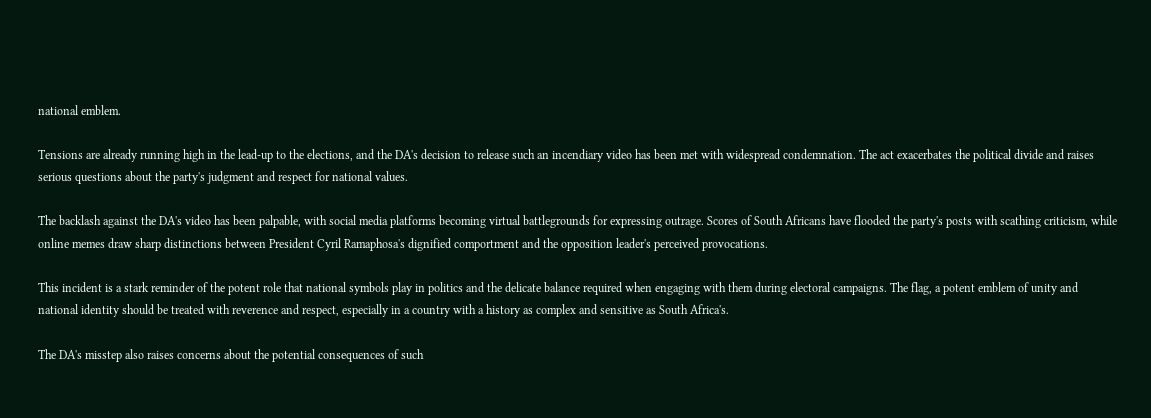national emblem.

Tensions are already running high in the lead-up to the elections, and the DA's decision to release such an incendiary video has been met with widespread condemnation. The act exacerbates the political divide and raises serious questions about the party's judgment and respect for national values.

The backlash against the DA's video has been palpable, with social media platforms becoming virtual battlegrounds for expressing outrage. Scores of South Africans have flooded the party's posts with scathing criticism, while online memes draw sharp distinctions between President Cyril Ramaphosa's dignified comportment and the opposition leader's perceived provocations.

This incident is a stark reminder of the potent role that national symbols play in politics and the delicate balance required when engaging with them during electoral campaigns. The flag, a potent emblem of unity and national identity should be treated with reverence and respect, especially in a country with a history as complex and sensitive as South Africa's.

The DA's misstep also raises concerns about the potential consequences of such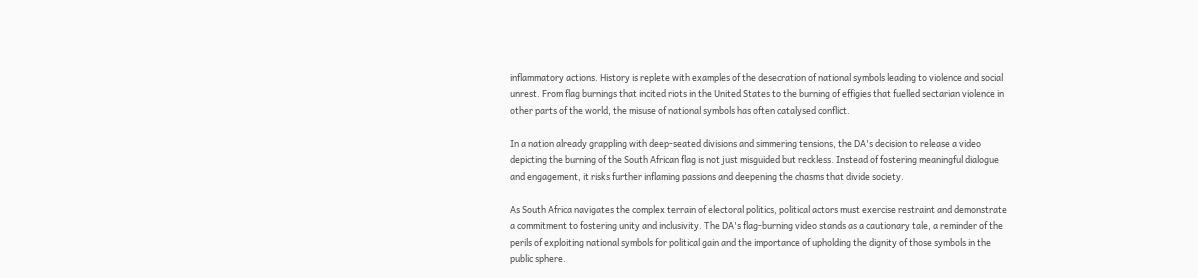inflammatory actions. History is replete with examples of the desecration of national symbols leading to violence and social unrest. From flag burnings that incited riots in the United States to the burning of effigies that fuelled sectarian violence in other parts of the world, the misuse of national symbols has often catalysed conflict.

In a nation already grappling with deep-seated divisions and simmering tensions, the DA's decision to release a video depicting the burning of the South African flag is not just misguided but reckless. Instead of fostering meaningful dialogue and engagement, it risks further inflaming passions and deepening the chasms that divide society.

As South Africa navigates the complex terrain of electoral politics, political actors must exercise restraint and demonstrate a commitment to fostering unity and inclusivity. The DA's flag-burning video stands as a cautionary tale, a reminder of the perils of exploiting national symbols for political gain and the importance of upholding the dignity of those symbols in the public sphere.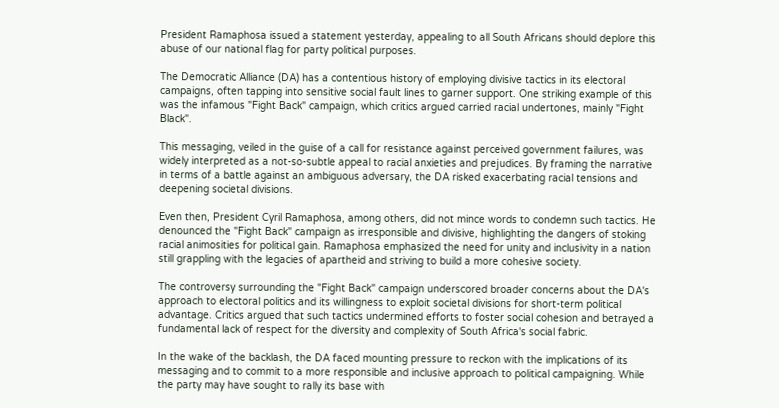President Ramaphosa issued a statement yesterday, appealing to all South Africans should deplore this abuse of our national flag for party political purposes.

The Democratic Alliance (DA) has a contentious history of employing divisive tactics in its electoral campaigns, often tapping into sensitive social fault lines to garner support. One striking example of this was the infamous "Fight Back" campaign, which critics argued carried racial undertones, mainly "Fight Black".

This messaging, veiled in the guise of a call for resistance against perceived government failures, was widely interpreted as a not-so-subtle appeal to racial anxieties and prejudices. By framing the narrative in terms of a battle against an ambiguous adversary, the DA risked exacerbating racial tensions and deepening societal divisions.

Even then, President Cyril Ramaphosa, among others, did not mince words to condemn such tactics. He denounced the "Fight Back" campaign as irresponsible and divisive, highlighting the dangers of stoking racial animosities for political gain. Ramaphosa emphasized the need for unity and inclusivity in a nation still grappling with the legacies of apartheid and striving to build a more cohesive society.

The controversy surrounding the "Fight Back" campaign underscored broader concerns about the DA's approach to electoral politics and its willingness to exploit societal divisions for short-term political advantage. Critics argued that such tactics undermined efforts to foster social cohesion and betrayed a fundamental lack of respect for the diversity and complexity of South Africa's social fabric.

In the wake of the backlash, the DA faced mounting pressure to reckon with the implications of its messaging and to commit to a more responsible and inclusive approach to political campaigning. While the party may have sought to rally its base with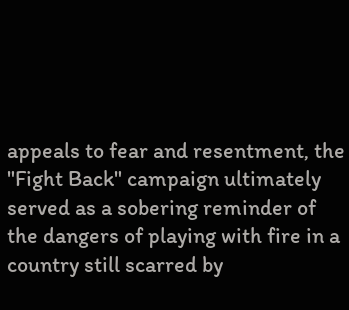appeals to fear and resentment, the "Fight Back" campaign ultimately served as a sobering reminder of the dangers of playing with fire in a country still scarred by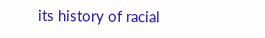its history of racial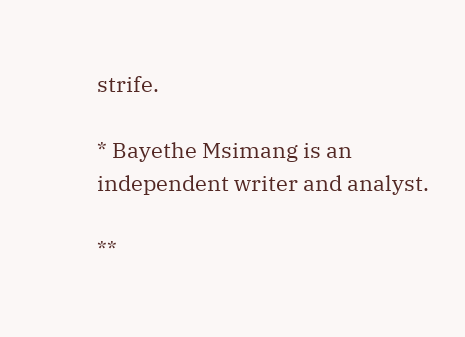strife.

* Bayethe Msimang is an independent writer and analyst.

**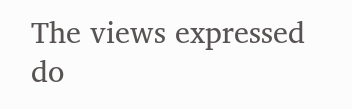The views expressed do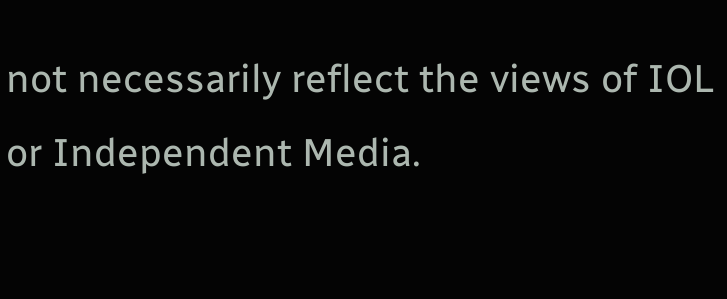not necessarily reflect the views of IOL or Independent Media.